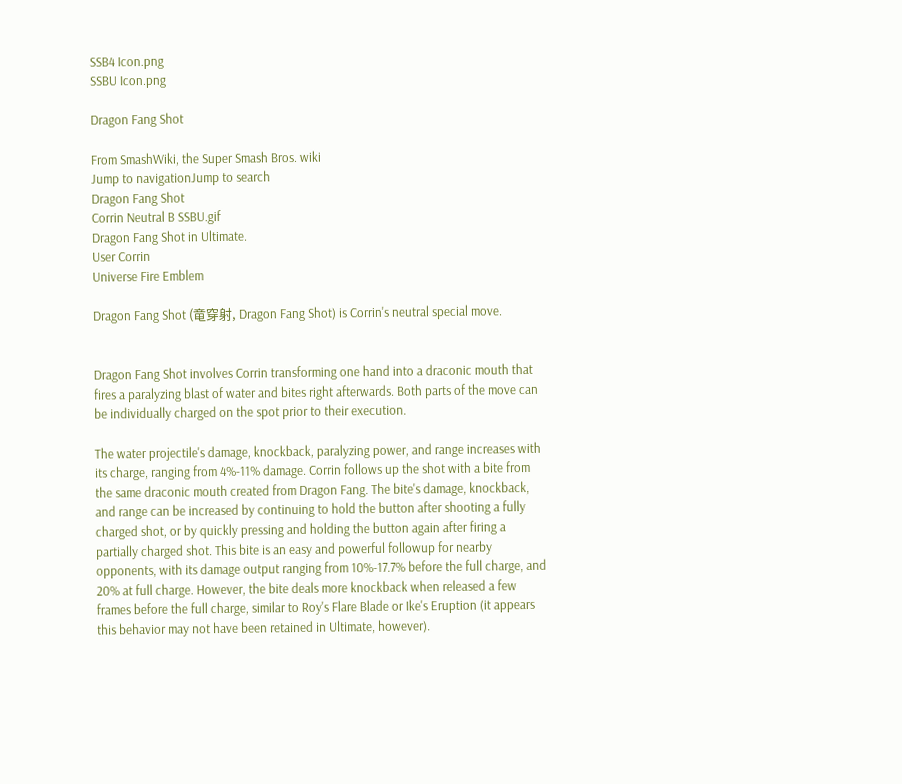SSB4 Icon.png
SSBU Icon.png

Dragon Fang Shot

From SmashWiki, the Super Smash Bros. wiki
Jump to navigationJump to search
Dragon Fang Shot
Corrin Neutral B SSBU.gif
Dragon Fang Shot in Ultimate.
User Corrin
Universe Fire Emblem

Dragon Fang Shot (竜穿射, Dragon Fang Shot) is Corrin's neutral special move.


Dragon Fang Shot involves Corrin transforming one hand into a draconic mouth that fires a paralyzing blast of water and bites right afterwards. Both parts of the move can be individually charged on the spot prior to their execution.

The water projectile's damage, knockback, paralyzing power, and range increases with its charge, ranging from 4%-11% damage. Corrin follows up the shot with a bite from the same draconic mouth created from Dragon Fang. The bite's damage, knockback, and range can be increased by continuing to hold the button after shooting a fully charged shot, or by quickly pressing and holding the button again after firing a partially charged shot. This bite is an easy and powerful followup for nearby opponents, with its damage output ranging from 10%-17.7% before the full charge, and 20% at full charge. However, the bite deals more knockback when released a few frames before the full charge, similar to Roy's Flare Blade or Ike's Eruption (it appears this behavior may not have been retained in Ultimate, however).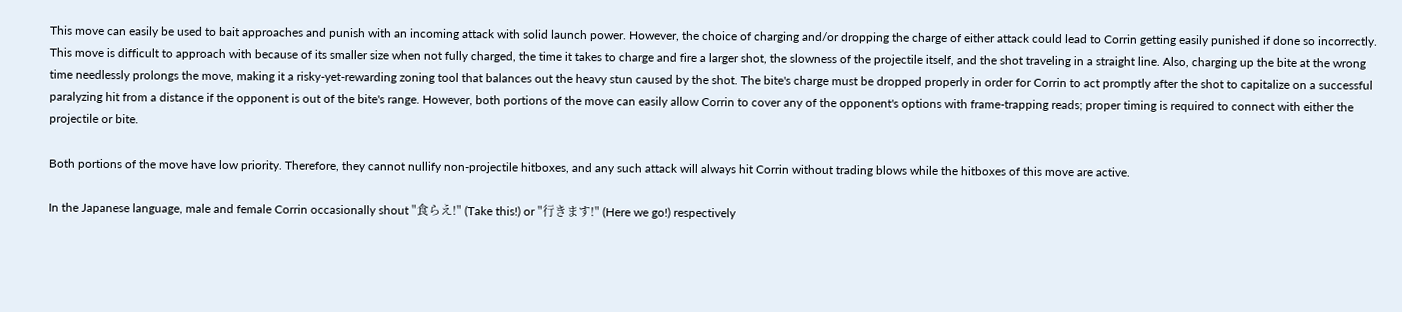This move can easily be used to bait approaches and punish with an incoming attack with solid launch power. However, the choice of charging and/or dropping the charge of either attack could lead to Corrin getting easily punished if done so incorrectly. This move is difficult to approach with because of its smaller size when not fully charged, the time it takes to charge and fire a larger shot, the slowness of the projectile itself, and the shot traveling in a straight line. Also, charging up the bite at the wrong time needlessly prolongs the move, making it a risky-yet-rewarding zoning tool that balances out the heavy stun caused by the shot. The bite's charge must be dropped properly in order for Corrin to act promptly after the shot to capitalize on a successful paralyzing hit from a distance if the opponent is out of the bite's range. However, both portions of the move can easily allow Corrin to cover any of the opponent's options with frame-trapping reads; proper timing is required to connect with either the projectile or bite.

Both portions of the move have low priority. Therefore, they cannot nullify non-projectile hitboxes, and any such attack will always hit Corrin without trading blows while the hitboxes of this move are active.

In the Japanese language, male and female Corrin occasionally shout "食らえ!" (Take this!) or "行きます!" (Here we go!) respectively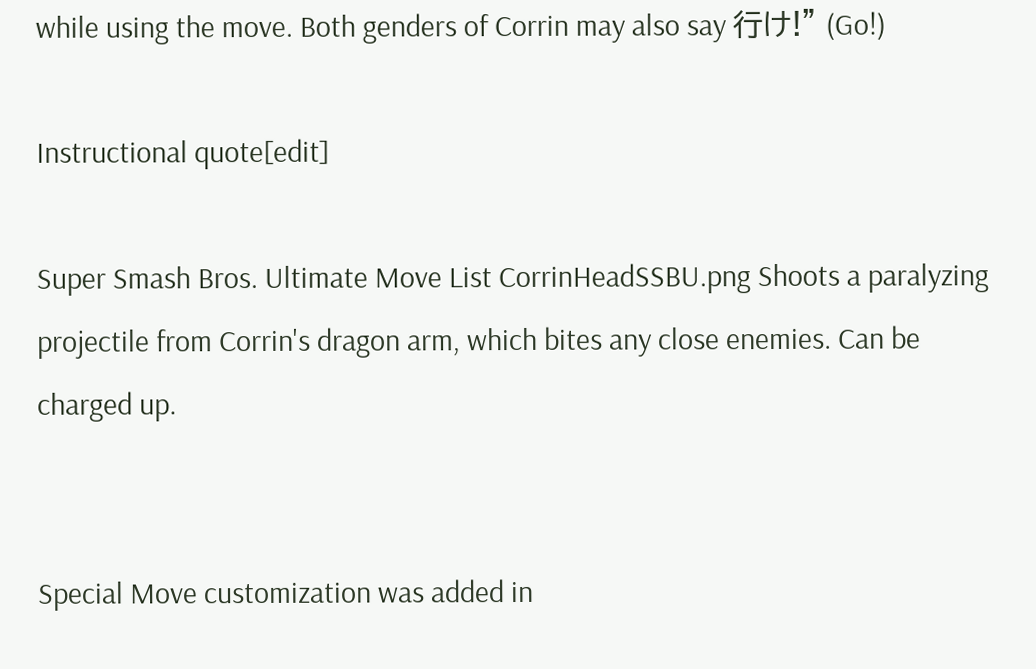while using the move. Both genders of Corrin may also say 行け!" (Go!)

Instructional quote[edit]

Super Smash Bros. Ultimate Move List CorrinHeadSSBU.png Shoots a paralyzing projectile from Corrin's dragon arm, which bites any close enemies. Can be charged up.


Special Move customization was added in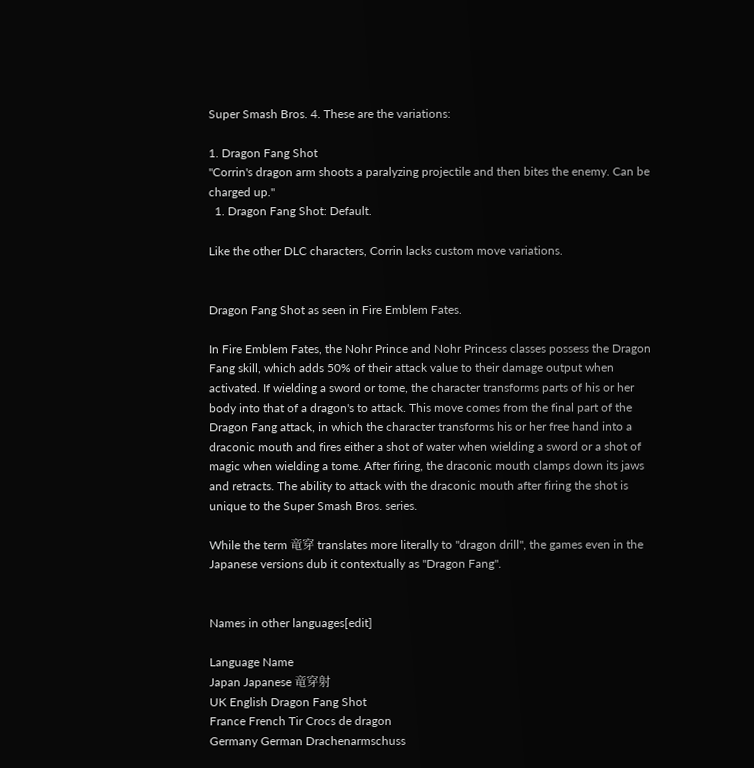Super Smash Bros. 4. These are the variations:

1. Dragon Fang Shot
"Corrin's dragon arm shoots a paralyzing projectile and then bites the enemy. Can be charged up."
  1. Dragon Fang Shot: Default.

Like the other DLC characters, Corrin lacks custom move variations.


Dragon Fang Shot as seen in Fire Emblem Fates.

In Fire Emblem Fates, the Nohr Prince and Nohr Princess classes possess the Dragon Fang skill, which adds 50% of their attack value to their damage output when activated. If wielding a sword or tome, the character transforms parts of his or her body into that of a dragon's to attack. This move comes from the final part of the Dragon Fang attack, in which the character transforms his or her free hand into a draconic mouth and fires either a shot of water when wielding a sword or a shot of magic when wielding a tome. After firing, the draconic mouth clamps down its jaws and retracts. The ability to attack with the draconic mouth after firing the shot is unique to the Super Smash Bros. series.

While the term 竜穿 translates more literally to "dragon drill", the games even in the Japanese versions dub it contextually as "Dragon Fang".


Names in other languages[edit]

Language Name
Japan Japanese 竜穿射
UK English Dragon Fang Shot
France French Tir Crocs de dragon
Germany German Drachenarmschuss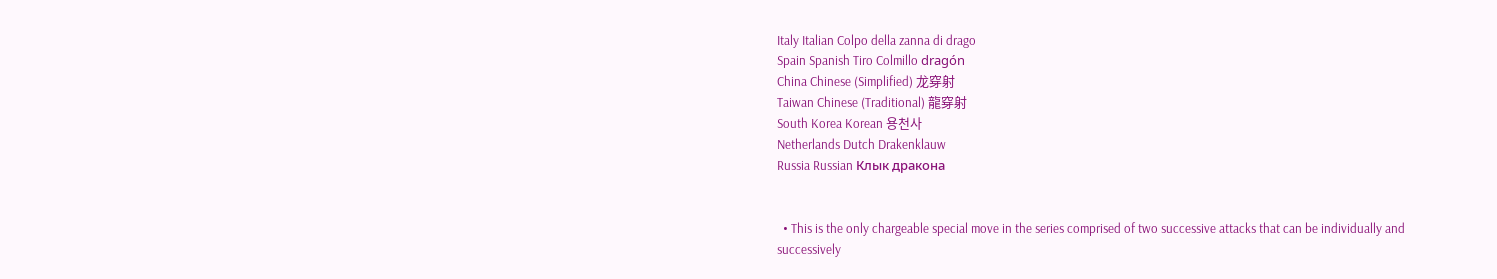Italy Italian Colpo della zanna di drago
Spain Spanish Tiro Colmillo dragón
China Chinese (Simplified) 龙穿射
Taiwan Chinese (Traditional) 龍穿射
South Korea Korean 용천사
Netherlands Dutch Drakenklauw
Russia Russian Клык дракона


  • This is the only chargeable special move in the series comprised of two successive attacks that can be individually and successively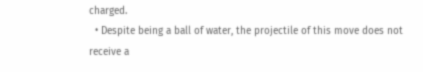charged.
  • Despite being a ball of water, the projectile of this move does not receive a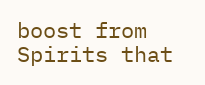boost from Spirits that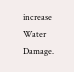increase Water Damage.